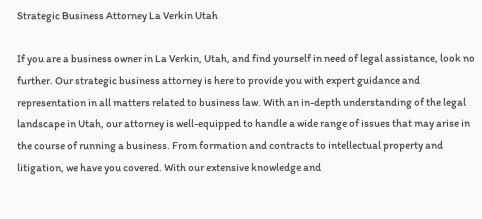Strategic Business Attorney La Verkin Utah

If you are a business owner in La Verkin, Utah, and find yourself in need of legal assistance, look no further. Our strategic business attorney is here to provide you with expert guidance and representation in all matters related to business law. With an in-depth understanding of the legal landscape in Utah, our attorney is well-equipped to handle a wide range of issues that may arise in the course of running a business. From formation and contracts to intellectual property and litigation, we have you covered. With our extensive knowledge and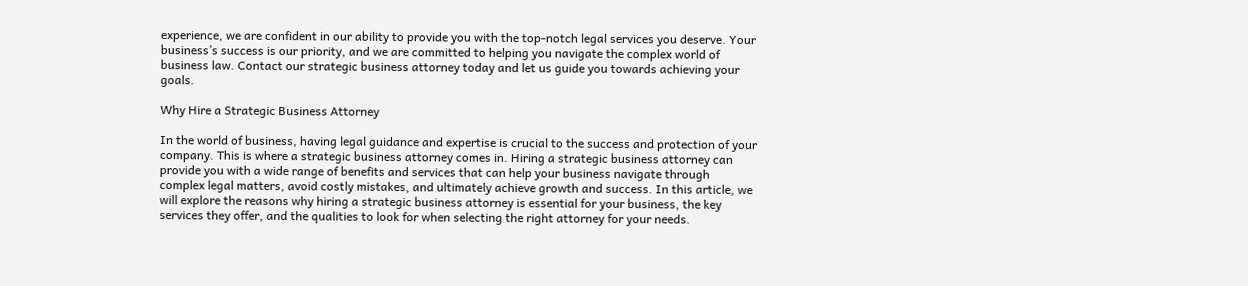experience, we are confident in our ability to provide you with the top-notch legal services you deserve. Your business’s success is our priority, and we are committed to helping you navigate the complex world of business law. Contact our strategic business attorney today and let us guide you towards achieving your goals.

Why Hire a Strategic Business Attorney

In the world of business, having legal guidance and expertise is crucial to the success and protection of your company. This is where a strategic business attorney comes in. Hiring a strategic business attorney can provide you with a wide range of benefits and services that can help your business navigate through complex legal matters, avoid costly mistakes, and ultimately achieve growth and success. In this article, we will explore the reasons why hiring a strategic business attorney is essential for your business, the key services they offer, and the qualities to look for when selecting the right attorney for your needs.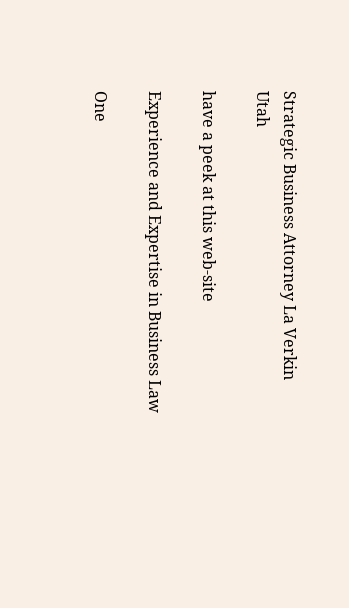Strategic Business Attorney La Verkin Utah

have a peek at this web-site

Experience and Expertise in Business Law

One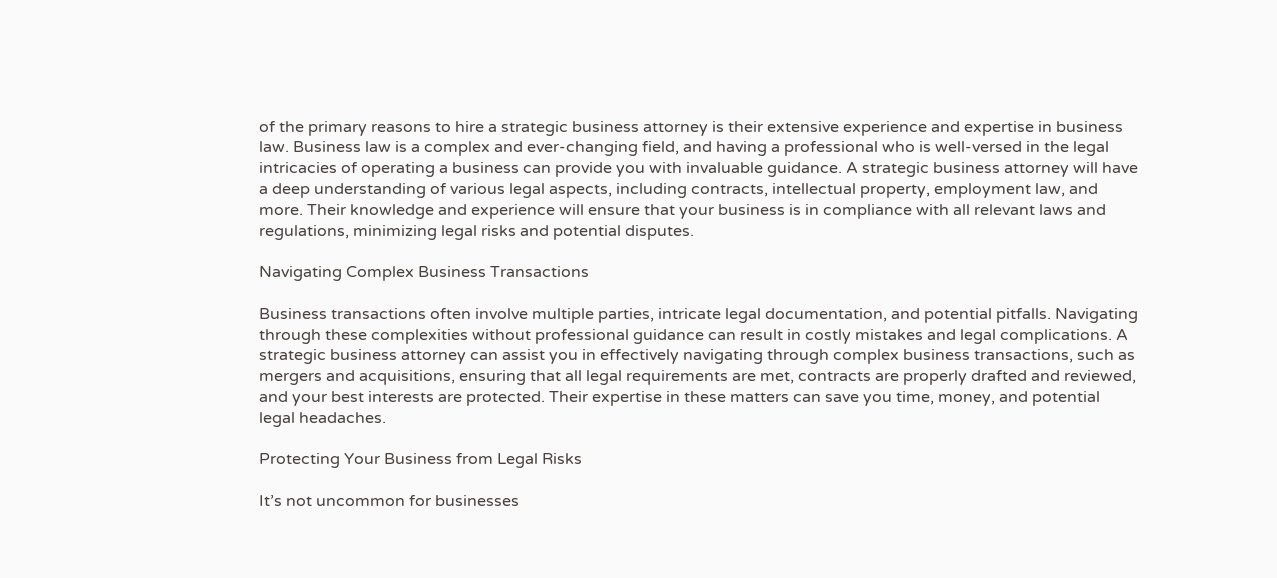of the primary reasons to hire a strategic business attorney is their extensive experience and expertise in business law. Business law is a complex and ever-changing field, and having a professional who is well-versed in the legal intricacies of operating a business can provide you with invaluable guidance. A strategic business attorney will have a deep understanding of various legal aspects, including contracts, intellectual property, employment law, and more. Their knowledge and experience will ensure that your business is in compliance with all relevant laws and regulations, minimizing legal risks and potential disputes.

Navigating Complex Business Transactions

Business transactions often involve multiple parties, intricate legal documentation, and potential pitfalls. Navigating through these complexities without professional guidance can result in costly mistakes and legal complications. A strategic business attorney can assist you in effectively navigating through complex business transactions, such as mergers and acquisitions, ensuring that all legal requirements are met, contracts are properly drafted and reviewed, and your best interests are protected. Their expertise in these matters can save you time, money, and potential legal headaches.

Protecting Your Business from Legal Risks

It’s not uncommon for businesses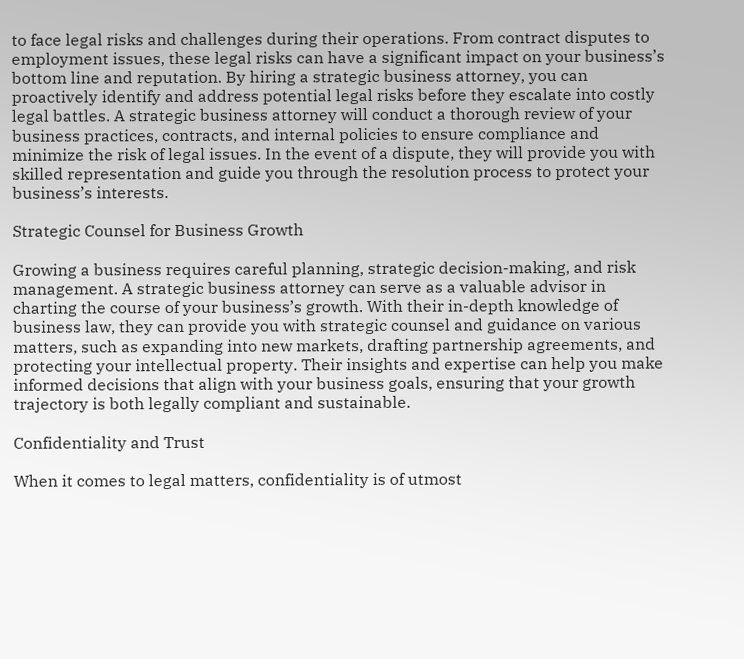to face legal risks and challenges during their operations. From contract disputes to employment issues, these legal risks can have a significant impact on your business’s bottom line and reputation. By hiring a strategic business attorney, you can proactively identify and address potential legal risks before they escalate into costly legal battles. A strategic business attorney will conduct a thorough review of your business practices, contracts, and internal policies to ensure compliance and minimize the risk of legal issues. In the event of a dispute, they will provide you with skilled representation and guide you through the resolution process to protect your business’s interests.

Strategic Counsel for Business Growth

Growing a business requires careful planning, strategic decision-making, and risk management. A strategic business attorney can serve as a valuable advisor in charting the course of your business’s growth. With their in-depth knowledge of business law, they can provide you with strategic counsel and guidance on various matters, such as expanding into new markets, drafting partnership agreements, and protecting your intellectual property. Their insights and expertise can help you make informed decisions that align with your business goals, ensuring that your growth trajectory is both legally compliant and sustainable.

Confidentiality and Trust

When it comes to legal matters, confidentiality is of utmost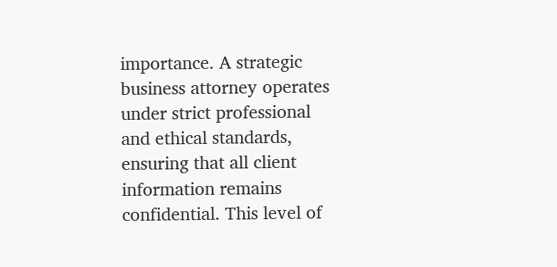importance. A strategic business attorney operates under strict professional and ethical standards, ensuring that all client information remains confidential. This level of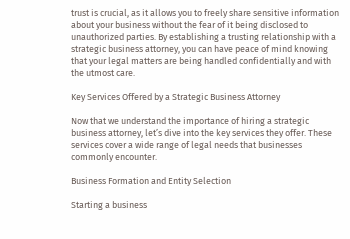trust is crucial, as it allows you to freely share sensitive information about your business without the fear of it being disclosed to unauthorized parties. By establishing a trusting relationship with a strategic business attorney, you can have peace of mind knowing that your legal matters are being handled confidentially and with the utmost care.

Key Services Offered by a Strategic Business Attorney

Now that we understand the importance of hiring a strategic business attorney, let’s dive into the key services they offer. These services cover a wide range of legal needs that businesses commonly encounter.

Business Formation and Entity Selection

Starting a business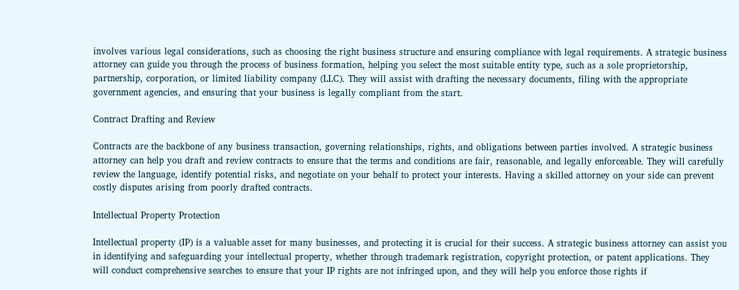involves various legal considerations, such as choosing the right business structure and ensuring compliance with legal requirements. A strategic business attorney can guide you through the process of business formation, helping you select the most suitable entity type, such as a sole proprietorship, partnership, corporation, or limited liability company (LLC). They will assist with drafting the necessary documents, filing with the appropriate government agencies, and ensuring that your business is legally compliant from the start.

Contract Drafting and Review

Contracts are the backbone of any business transaction, governing relationships, rights, and obligations between parties involved. A strategic business attorney can help you draft and review contracts to ensure that the terms and conditions are fair, reasonable, and legally enforceable. They will carefully review the language, identify potential risks, and negotiate on your behalf to protect your interests. Having a skilled attorney on your side can prevent costly disputes arising from poorly drafted contracts.

Intellectual Property Protection

Intellectual property (IP) is a valuable asset for many businesses, and protecting it is crucial for their success. A strategic business attorney can assist you in identifying and safeguarding your intellectual property, whether through trademark registration, copyright protection, or patent applications. They will conduct comprehensive searches to ensure that your IP rights are not infringed upon, and they will help you enforce those rights if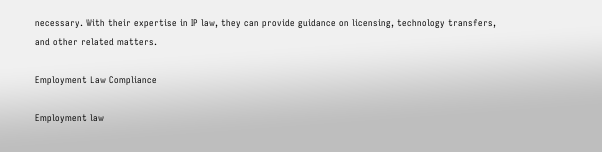necessary. With their expertise in IP law, they can provide guidance on licensing, technology transfers, and other related matters.

Employment Law Compliance

Employment law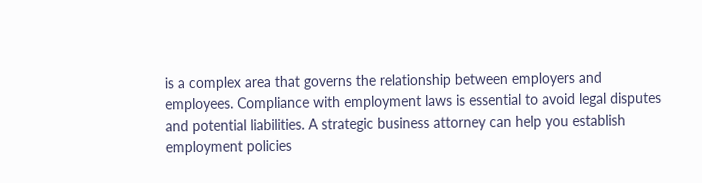is a complex area that governs the relationship between employers and employees. Compliance with employment laws is essential to avoid legal disputes and potential liabilities. A strategic business attorney can help you establish employment policies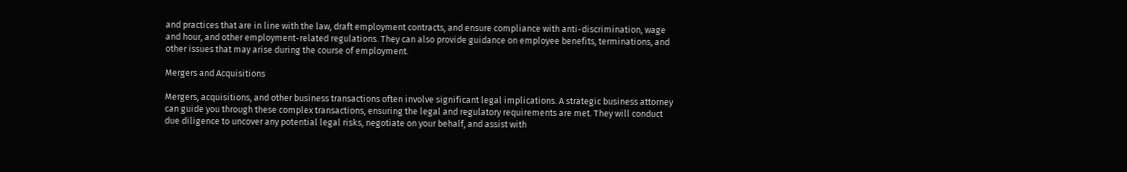and practices that are in line with the law, draft employment contracts, and ensure compliance with anti-discrimination, wage and hour, and other employment-related regulations. They can also provide guidance on employee benefits, terminations, and other issues that may arise during the course of employment.

Mergers and Acquisitions

Mergers, acquisitions, and other business transactions often involve significant legal implications. A strategic business attorney can guide you through these complex transactions, ensuring the legal and regulatory requirements are met. They will conduct due diligence to uncover any potential legal risks, negotiate on your behalf, and assist with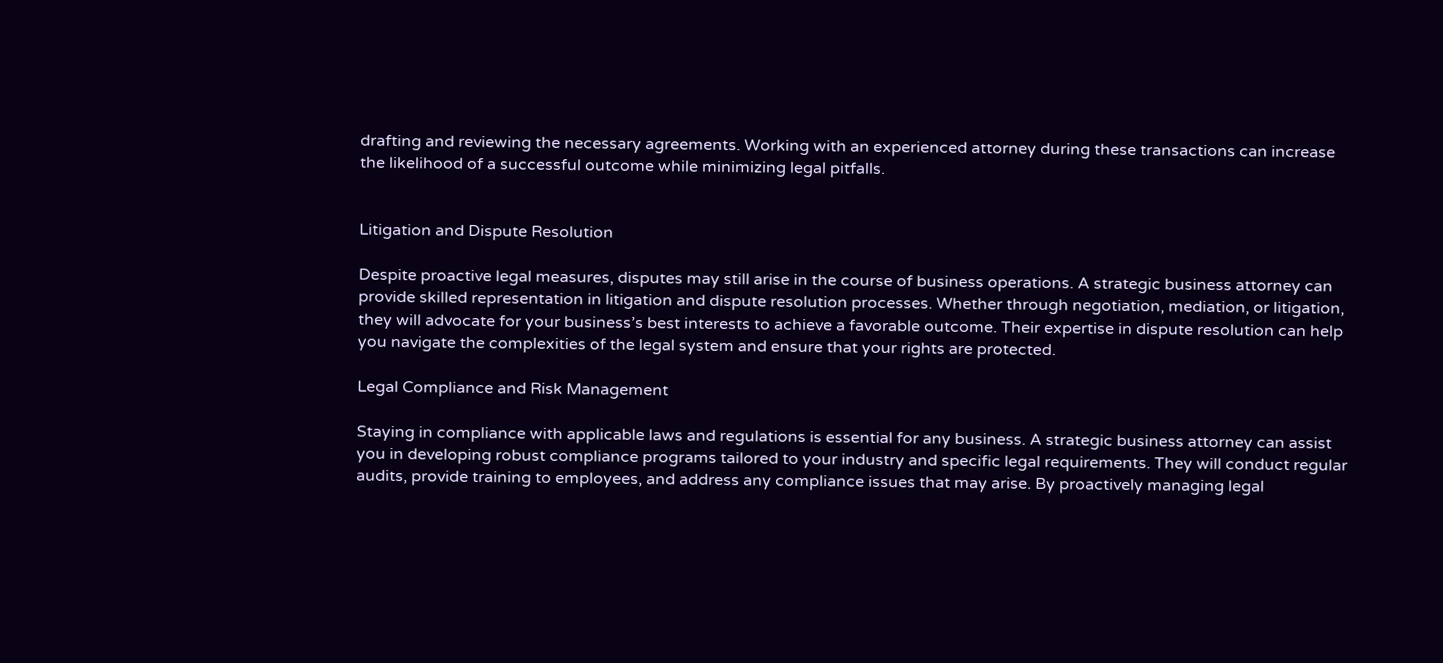drafting and reviewing the necessary agreements. Working with an experienced attorney during these transactions can increase the likelihood of a successful outcome while minimizing legal pitfalls.


Litigation and Dispute Resolution

Despite proactive legal measures, disputes may still arise in the course of business operations. A strategic business attorney can provide skilled representation in litigation and dispute resolution processes. Whether through negotiation, mediation, or litigation, they will advocate for your business’s best interests to achieve a favorable outcome. Their expertise in dispute resolution can help you navigate the complexities of the legal system and ensure that your rights are protected.

Legal Compliance and Risk Management

Staying in compliance with applicable laws and regulations is essential for any business. A strategic business attorney can assist you in developing robust compliance programs tailored to your industry and specific legal requirements. They will conduct regular audits, provide training to employees, and address any compliance issues that may arise. By proactively managing legal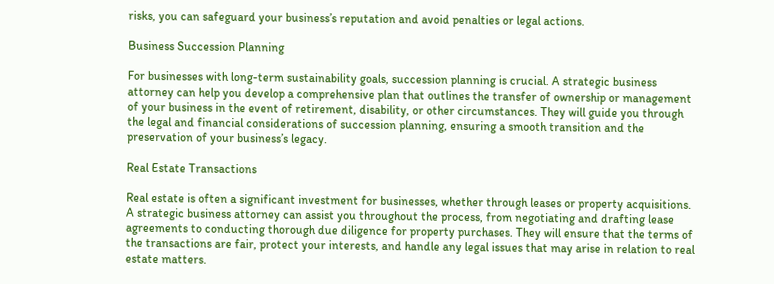risks, you can safeguard your business’s reputation and avoid penalties or legal actions.

Business Succession Planning

For businesses with long-term sustainability goals, succession planning is crucial. A strategic business attorney can help you develop a comprehensive plan that outlines the transfer of ownership or management of your business in the event of retirement, disability, or other circumstances. They will guide you through the legal and financial considerations of succession planning, ensuring a smooth transition and the preservation of your business’s legacy.

Real Estate Transactions

Real estate is often a significant investment for businesses, whether through leases or property acquisitions. A strategic business attorney can assist you throughout the process, from negotiating and drafting lease agreements to conducting thorough due diligence for property purchases. They will ensure that the terms of the transactions are fair, protect your interests, and handle any legal issues that may arise in relation to real estate matters.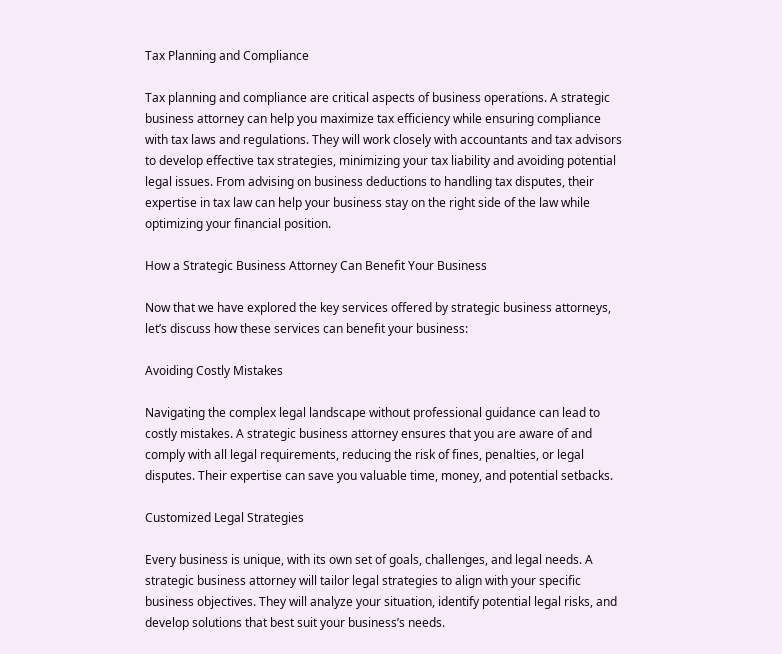Tax Planning and Compliance

Tax planning and compliance are critical aspects of business operations. A strategic business attorney can help you maximize tax efficiency while ensuring compliance with tax laws and regulations. They will work closely with accountants and tax advisors to develop effective tax strategies, minimizing your tax liability and avoiding potential legal issues. From advising on business deductions to handling tax disputes, their expertise in tax law can help your business stay on the right side of the law while optimizing your financial position.

How a Strategic Business Attorney Can Benefit Your Business

Now that we have explored the key services offered by strategic business attorneys, let’s discuss how these services can benefit your business:

Avoiding Costly Mistakes

Navigating the complex legal landscape without professional guidance can lead to costly mistakes. A strategic business attorney ensures that you are aware of and comply with all legal requirements, reducing the risk of fines, penalties, or legal disputes. Their expertise can save you valuable time, money, and potential setbacks.

Customized Legal Strategies

Every business is unique, with its own set of goals, challenges, and legal needs. A strategic business attorney will tailor legal strategies to align with your specific business objectives. They will analyze your situation, identify potential legal risks, and develop solutions that best suit your business’s needs.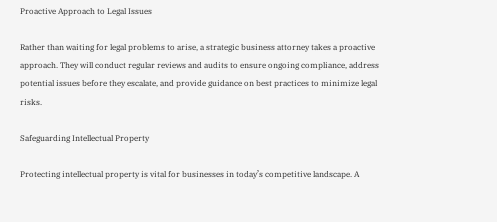Proactive Approach to Legal Issues

Rather than waiting for legal problems to arise, a strategic business attorney takes a proactive approach. They will conduct regular reviews and audits to ensure ongoing compliance, address potential issues before they escalate, and provide guidance on best practices to minimize legal risks.

Safeguarding Intellectual Property

Protecting intellectual property is vital for businesses in today’s competitive landscape. A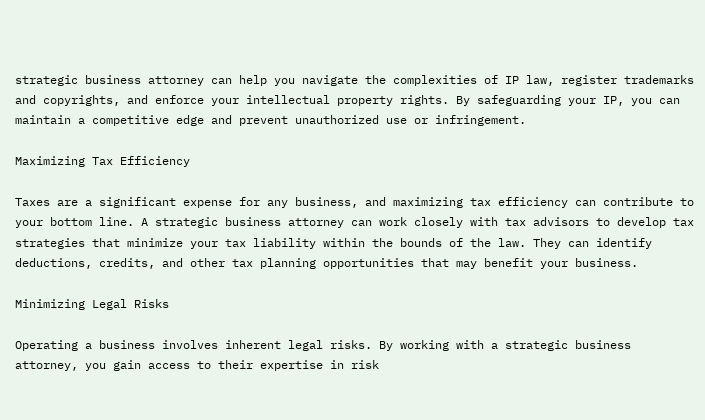strategic business attorney can help you navigate the complexities of IP law, register trademarks and copyrights, and enforce your intellectual property rights. By safeguarding your IP, you can maintain a competitive edge and prevent unauthorized use or infringement.

Maximizing Tax Efficiency

Taxes are a significant expense for any business, and maximizing tax efficiency can contribute to your bottom line. A strategic business attorney can work closely with tax advisors to develop tax strategies that minimize your tax liability within the bounds of the law. They can identify deductions, credits, and other tax planning opportunities that may benefit your business.

Minimizing Legal Risks

Operating a business involves inherent legal risks. By working with a strategic business attorney, you gain access to their expertise in risk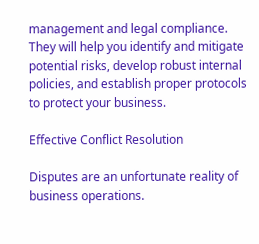management and legal compliance. They will help you identify and mitigate potential risks, develop robust internal policies, and establish proper protocols to protect your business.

Effective Conflict Resolution

Disputes are an unfortunate reality of business operations.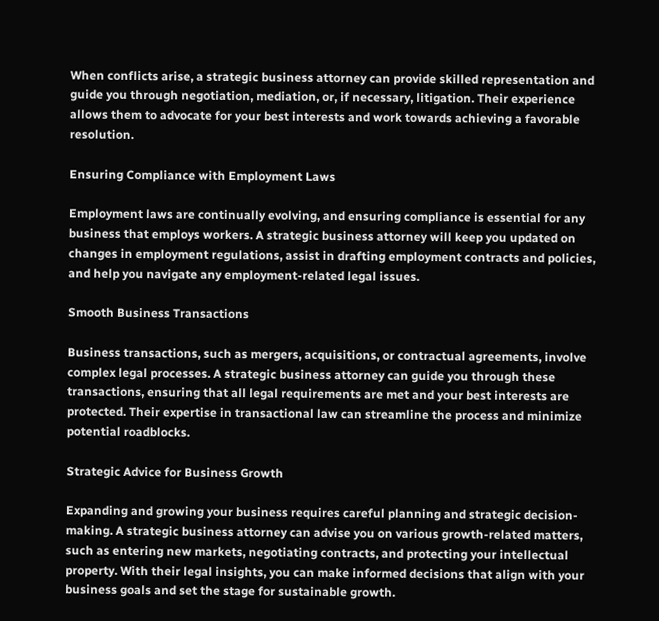When conflicts arise, a strategic business attorney can provide skilled representation and guide you through negotiation, mediation, or, if necessary, litigation. Their experience allows them to advocate for your best interests and work towards achieving a favorable resolution.

Ensuring Compliance with Employment Laws

Employment laws are continually evolving, and ensuring compliance is essential for any business that employs workers. A strategic business attorney will keep you updated on changes in employment regulations, assist in drafting employment contracts and policies, and help you navigate any employment-related legal issues.

Smooth Business Transactions

Business transactions, such as mergers, acquisitions, or contractual agreements, involve complex legal processes. A strategic business attorney can guide you through these transactions, ensuring that all legal requirements are met and your best interests are protected. Their expertise in transactional law can streamline the process and minimize potential roadblocks.

Strategic Advice for Business Growth

Expanding and growing your business requires careful planning and strategic decision-making. A strategic business attorney can advise you on various growth-related matters, such as entering new markets, negotiating contracts, and protecting your intellectual property. With their legal insights, you can make informed decisions that align with your business goals and set the stage for sustainable growth.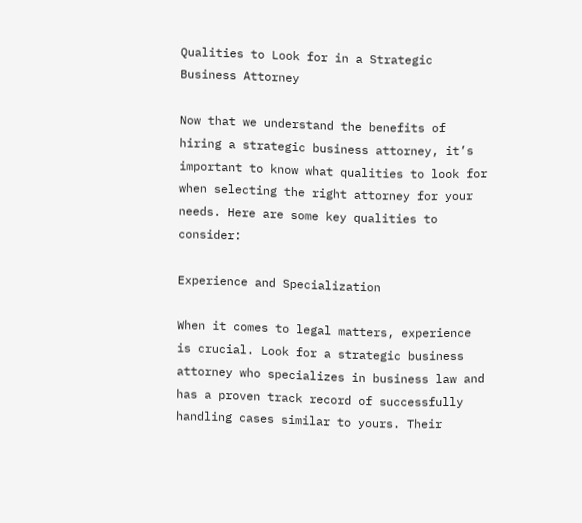Qualities to Look for in a Strategic Business Attorney

Now that we understand the benefits of hiring a strategic business attorney, it’s important to know what qualities to look for when selecting the right attorney for your needs. Here are some key qualities to consider:

Experience and Specialization

When it comes to legal matters, experience is crucial. Look for a strategic business attorney who specializes in business law and has a proven track record of successfully handling cases similar to yours. Their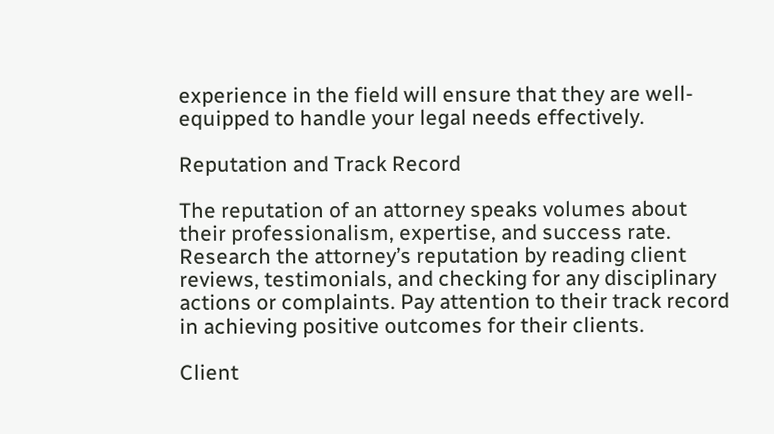experience in the field will ensure that they are well-equipped to handle your legal needs effectively.

Reputation and Track Record

The reputation of an attorney speaks volumes about their professionalism, expertise, and success rate. Research the attorney’s reputation by reading client reviews, testimonials, and checking for any disciplinary actions or complaints. Pay attention to their track record in achieving positive outcomes for their clients.

Client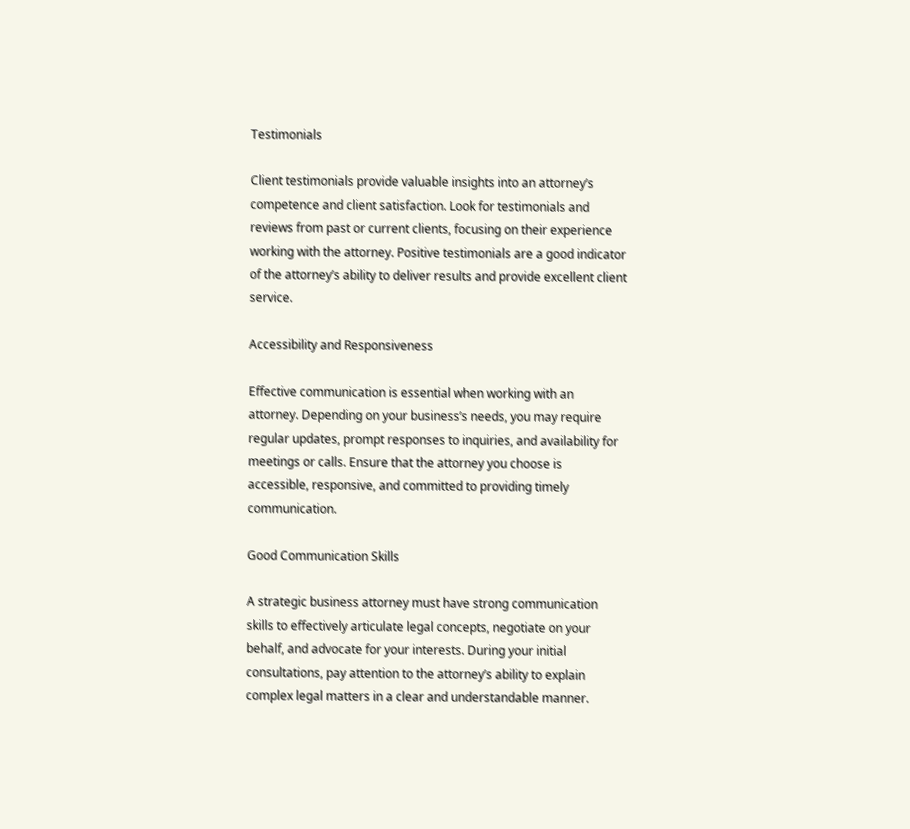Testimonials

Client testimonials provide valuable insights into an attorney’s competence and client satisfaction. Look for testimonials and reviews from past or current clients, focusing on their experience working with the attorney. Positive testimonials are a good indicator of the attorney’s ability to deliver results and provide excellent client service.

Accessibility and Responsiveness

Effective communication is essential when working with an attorney. Depending on your business’s needs, you may require regular updates, prompt responses to inquiries, and availability for meetings or calls. Ensure that the attorney you choose is accessible, responsive, and committed to providing timely communication.

Good Communication Skills

A strategic business attorney must have strong communication skills to effectively articulate legal concepts, negotiate on your behalf, and advocate for your interests. During your initial consultations, pay attention to the attorney’s ability to explain complex legal matters in a clear and understandable manner.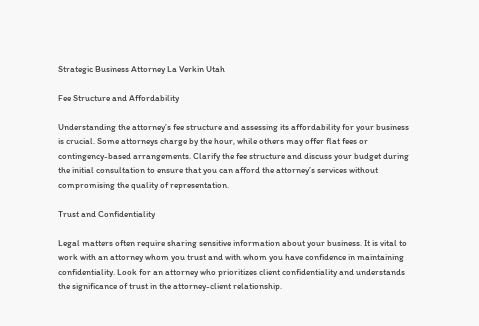Strategic Business Attorney La Verkin Utah

Fee Structure and Affordability

Understanding the attorney’s fee structure and assessing its affordability for your business is crucial. Some attorneys charge by the hour, while others may offer flat fees or contingency-based arrangements. Clarify the fee structure and discuss your budget during the initial consultation to ensure that you can afford the attorney’s services without compromising the quality of representation.

Trust and Confidentiality

Legal matters often require sharing sensitive information about your business. It is vital to work with an attorney whom you trust and with whom you have confidence in maintaining confidentiality. Look for an attorney who prioritizes client confidentiality and understands the significance of trust in the attorney-client relationship.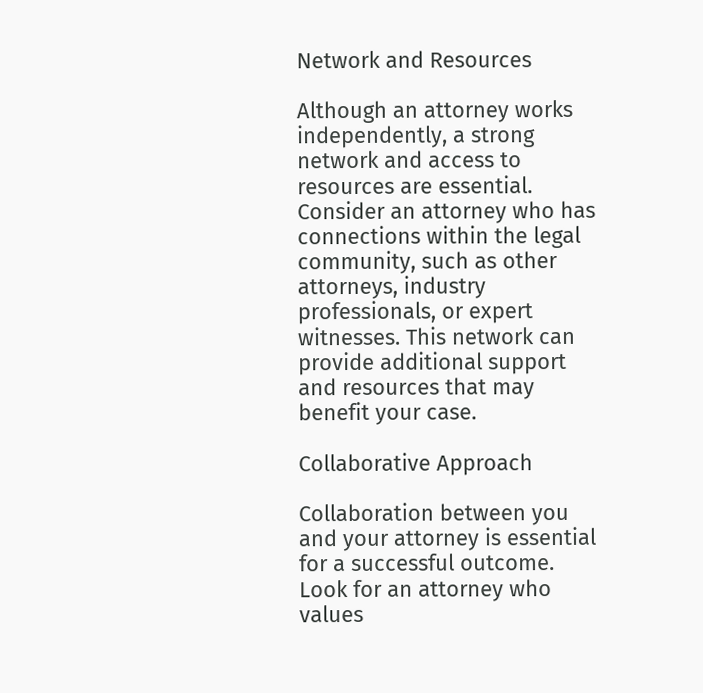Network and Resources

Although an attorney works independently, a strong network and access to resources are essential. Consider an attorney who has connections within the legal community, such as other attorneys, industry professionals, or expert witnesses. This network can provide additional support and resources that may benefit your case.

Collaborative Approach

Collaboration between you and your attorney is essential for a successful outcome. Look for an attorney who values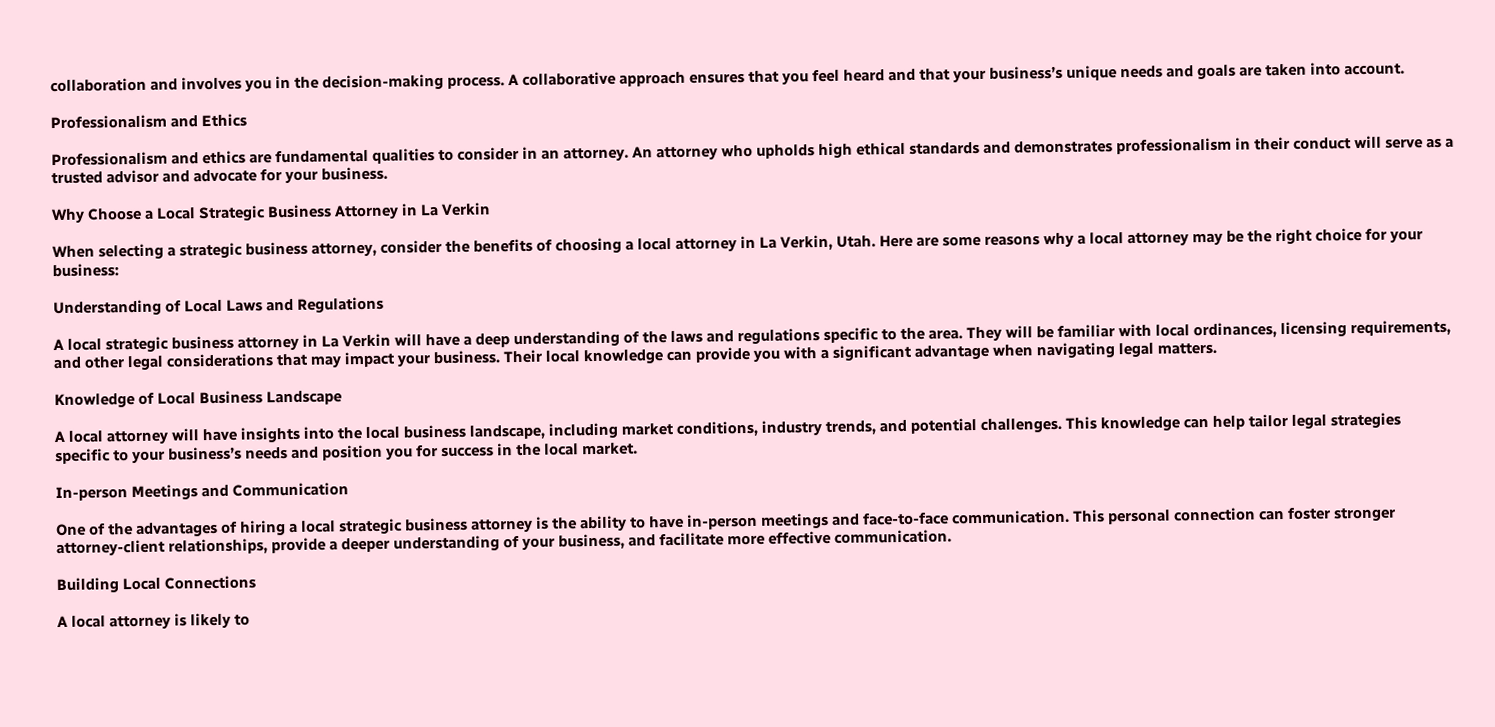collaboration and involves you in the decision-making process. A collaborative approach ensures that you feel heard and that your business’s unique needs and goals are taken into account.

Professionalism and Ethics

Professionalism and ethics are fundamental qualities to consider in an attorney. An attorney who upholds high ethical standards and demonstrates professionalism in their conduct will serve as a trusted advisor and advocate for your business.

Why Choose a Local Strategic Business Attorney in La Verkin

When selecting a strategic business attorney, consider the benefits of choosing a local attorney in La Verkin, Utah. Here are some reasons why a local attorney may be the right choice for your business:

Understanding of Local Laws and Regulations

A local strategic business attorney in La Verkin will have a deep understanding of the laws and regulations specific to the area. They will be familiar with local ordinances, licensing requirements, and other legal considerations that may impact your business. Their local knowledge can provide you with a significant advantage when navigating legal matters.

Knowledge of Local Business Landscape

A local attorney will have insights into the local business landscape, including market conditions, industry trends, and potential challenges. This knowledge can help tailor legal strategies specific to your business’s needs and position you for success in the local market.

In-person Meetings and Communication

One of the advantages of hiring a local strategic business attorney is the ability to have in-person meetings and face-to-face communication. This personal connection can foster stronger attorney-client relationships, provide a deeper understanding of your business, and facilitate more effective communication.

Building Local Connections

A local attorney is likely to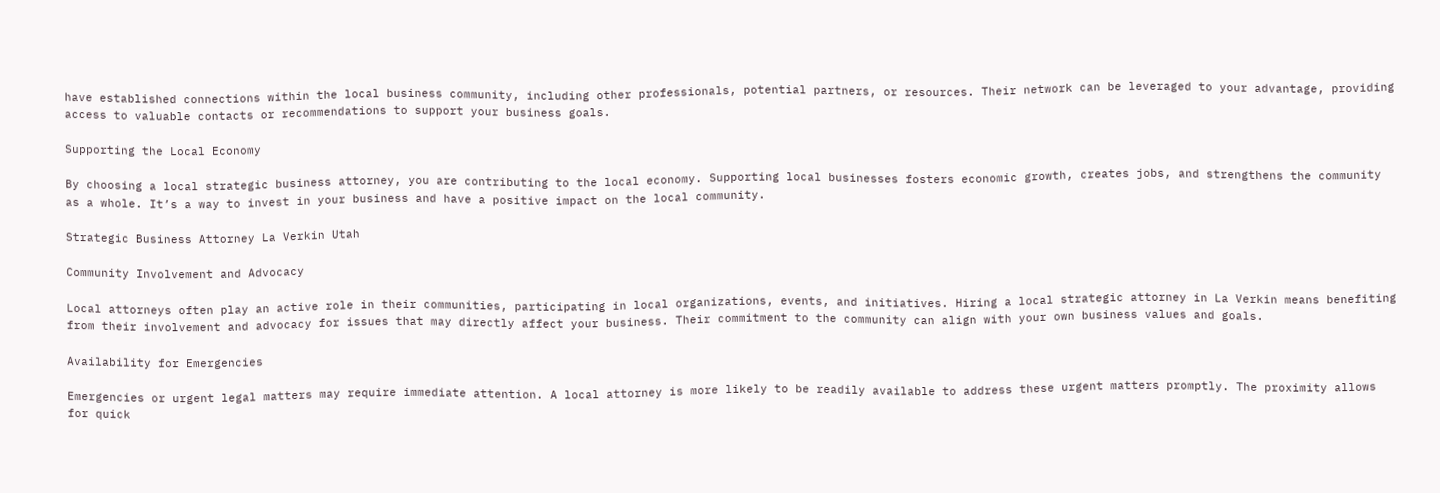have established connections within the local business community, including other professionals, potential partners, or resources. Their network can be leveraged to your advantage, providing access to valuable contacts or recommendations to support your business goals.

Supporting the Local Economy

By choosing a local strategic business attorney, you are contributing to the local economy. Supporting local businesses fosters economic growth, creates jobs, and strengthens the community as a whole. It’s a way to invest in your business and have a positive impact on the local community.

Strategic Business Attorney La Verkin Utah

Community Involvement and Advocacy

Local attorneys often play an active role in their communities, participating in local organizations, events, and initiatives. Hiring a local strategic attorney in La Verkin means benefiting from their involvement and advocacy for issues that may directly affect your business. Their commitment to the community can align with your own business values and goals.

Availability for Emergencies

Emergencies or urgent legal matters may require immediate attention. A local attorney is more likely to be readily available to address these urgent matters promptly. The proximity allows for quick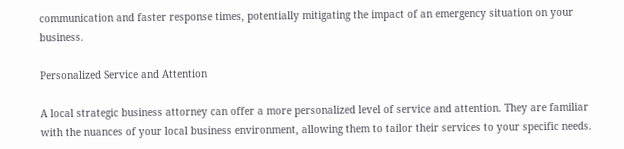communication and faster response times, potentially mitigating the impact of an emergency situation on your business.

Personalized Service and Attention

A local strategic business attorney can offer a more personalized level of service and attention. They are familiar with the nuances of your local business environment, allowing them to tailor their services to your specific needs.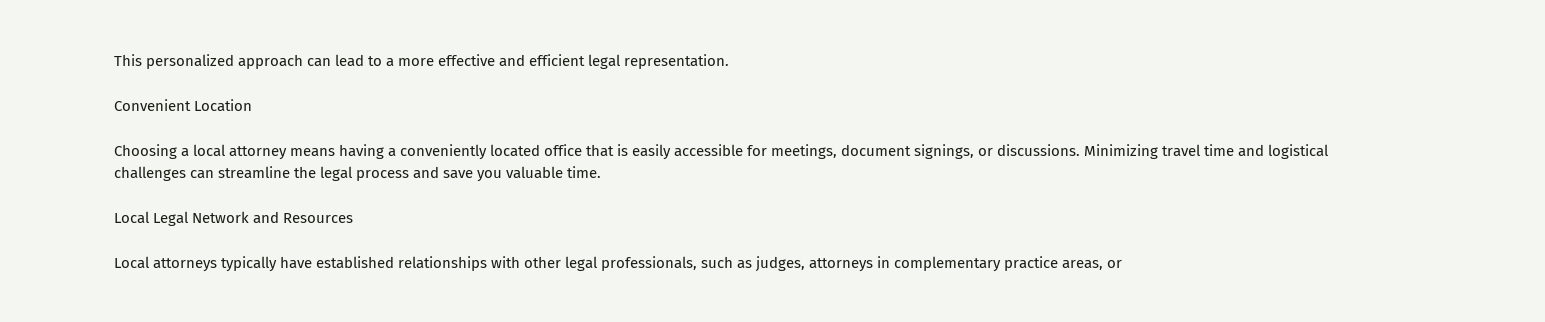This personalized approach can lead to a more effective and efficient legal representation.

Convenient Location

Choosing a local attorney means having a conveniently located office that is easily accessible for meetings, document signings, or discussions. Minimizing travel time and logistical challenges can streamline the legal process and save you valuable time.

Local Legal Network and Resources

Local attorneys typically have established relationships with other legal professionals, such as judges, attorneys in complementary practice areas, or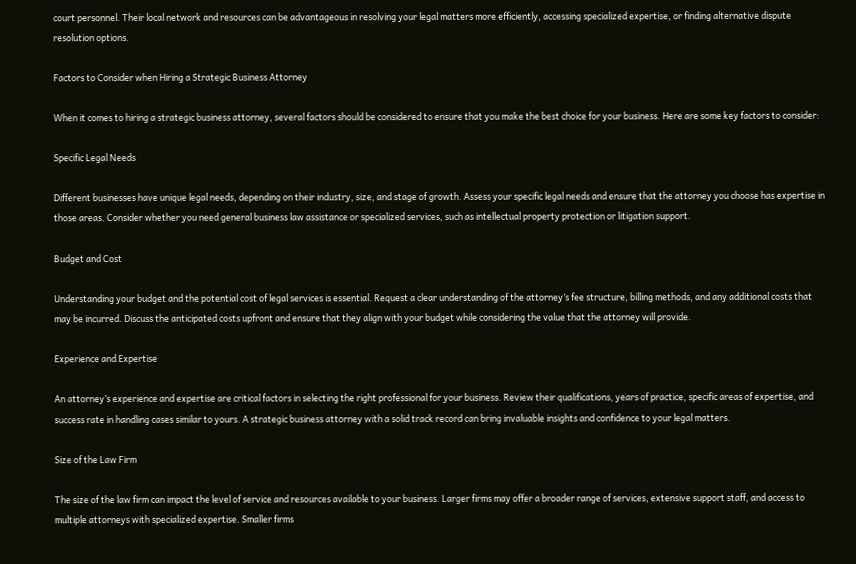court personnel. Their local network and resources can be advantageous in resolving your legal matters more efficiently, accessing specialized expertise, or finding alternative dispute resolution options.

Factors to Consider when Hiring a Strategic Business Attorney

When it comes to hiring a strategic business attorney, several factors should be considered to ensure that you make the best choice for your business. Here are some key factors to consider:

Specific Legal Needs

Different businesses have unique legal needs, depending on their industry, size, and stage of growth. Assess your specific legal needs and ensure that the attorney you choose has expertise in those areas. Consider whether you need general business law assistance or specialized services, such as intellectual property protection or litigation support.

Budget and Cost

Understanding your budget and the potential cost of legal services is essential. Request a clear understanding of the attorney’s fee structure, billing methods, and any additional costs that may be incurred. Discuss the anticipated costs upfront and ensure that they align with your budget while considering the value that the attorney will provide.

Experience and Expertise

An attorney’s experience and expertise are critical factors in selecting the right professional for your business. Review their qualifications, years of practice, specific areas of expertise, and success rate in handling cases similar to yours. A strategic business attorney with a solid track record can bring invaluable insights and confidence to your legal matters.

Size of the Law Firm

The size of the law firm can impact the level of service and resources available to your business. Larger firms may offer a broader range of services, extensive support staff, and access to multiple attorneys with specialized expertise. Smaller firms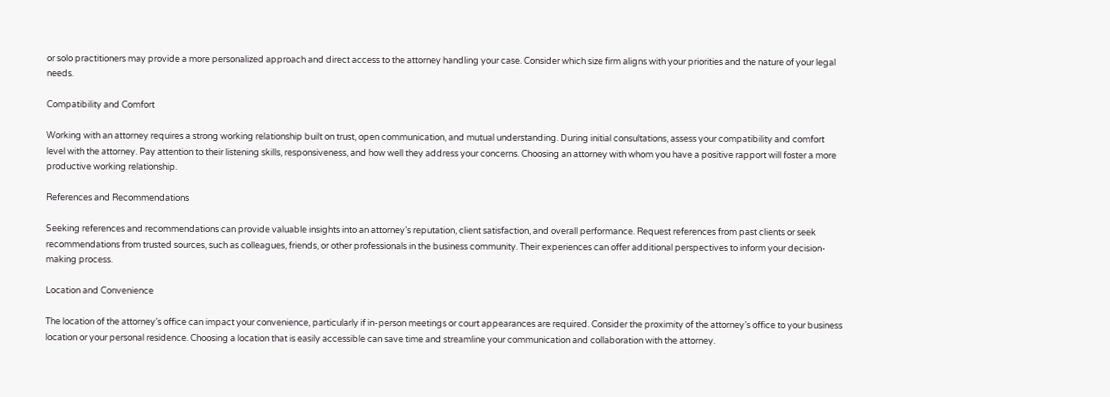or solo practitioners may provide a more personalized approach and direct access to the attorney handling your case. Consider which size firm aligns with your priorities and the nature of your legal needs.

Compatibility and Comfort

Working with an attorney requires a strong working relationship built on trust, open communication, and mutual understanding. During initial consultations, assess your compatibility and comfort level with the attorney. Pay attention to their listening skills, responsiveness, and how well they address your concerns. Choosing an attorney with whom you have a positive rapport will foster a more productive working relationship.

References and Recommendations

Seeking references and recommendations can provide valuable insights into an attorney’s reputation, client satisfaction, and overall performance. Request references from past clients or seek recommendations from trusted sources, such as colleagues, friends, or other professionals in the business community. Their experiences can offer additional perspectives to inform your decision-making process.

Location and Convenience

The location of the attorney’s office can impact your convenience, particularly if in-person meetings or court appearances are required. Consider the proximity of the attorney’s office to your business location or your personal residence. Choosing a location that is easily accessible can save time and streamline your communication and collaboration with the attorney.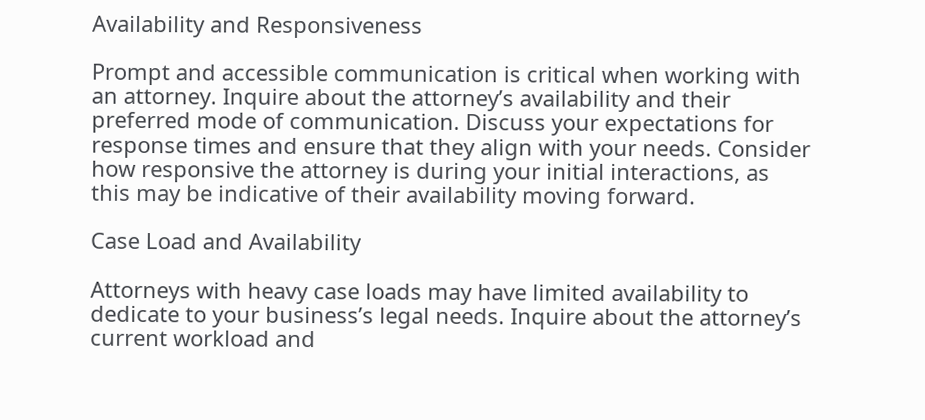Availability and Responsiveness

Prompt and accessible communication is critical when working with an attorney. Inquire about the attorney’s availability and their preferred mode of communication. Discuss your expectations for response times and ensure that they align with your needs. Consider how responsive the attorney is during your initial interactions, as this may be indicative of their availability moving forward.

Case Load and Availability

Attorneys with heavy case loads may have limited availability to dedicate to your business’s legal needs. Inquire about the attorney’s current workload and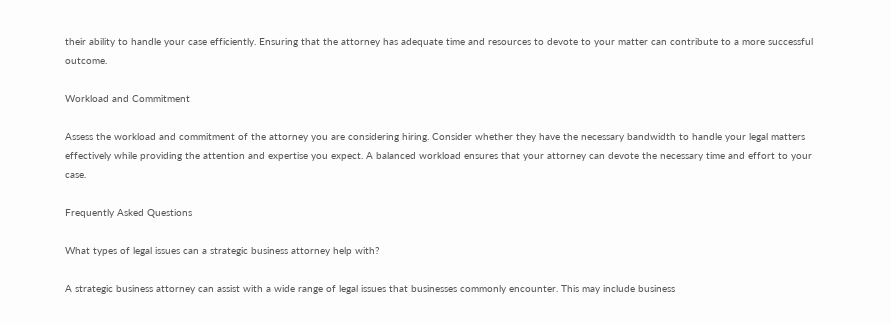their ability to handle your case efficiently. Ensuring that the attorney has adequate time and resources to devote to your matter can contribute to a more successful outcome.

Workload and Commitment

Assess the workload and commitment of the attorney you are considering hiring. Consider whether they have the necessary bandwidth to handle your legal matters effectively while providing the attention and expertise you expect. A balanced workload ensures that your attorney can devote the necessary time and effort to your case.

Frequently Asked Questions

What types of legal issues can a strategic business attorney help with?

A strategic business attorney can assist with a wide range of legal issues that businesses commonly encounter. This may include business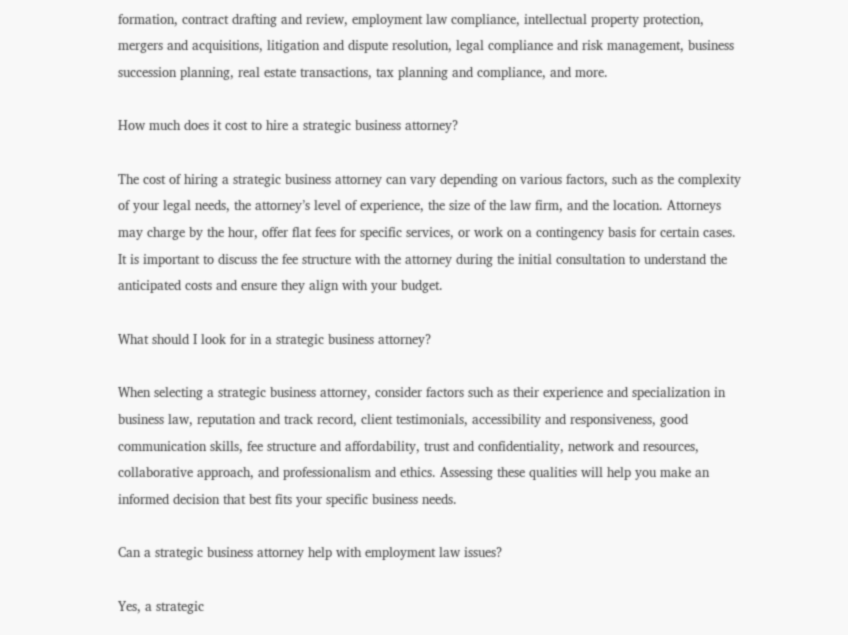formation, contract drafting and review, employment law compliance, intellectual property protection, mergers and acquisitions, litigation and dispute resolution, legal compliance and risk management, business succession planning, real estate transactions, tax planning and compliance, and more.

How much does it cost to hire a strategic business attorney?

The cost of hiring a strategic business attorney can vary depending on various factors, such as the complexity of your legal needs, the attorney’s level of experience, the size of the law firm, and the location. Attorneys may charge by the hour, offer flat fees for specific services, or work on a contingency basis for certain cases. It is important to discuss the fee structure with the attorney during the initial consultation to understand the anticipated costs and ensure they align with your budget.

What should I look for in a strategic business attorney?

When selecting a strategic business attorney, consider factors such as their experience and specialization in business law, reputation and track record, client testimonials, accessibility and responsiveness, good communication skills, fee structure and affordability, trust and confidentiality, network and resources, collaborative approach, and professionalism and ethics. Assessing these qualities will help you make an informed decision that best fits your specific business needs.

Can a strategic business attorney help with employment law issues?

Yes, a strategic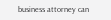business attorney can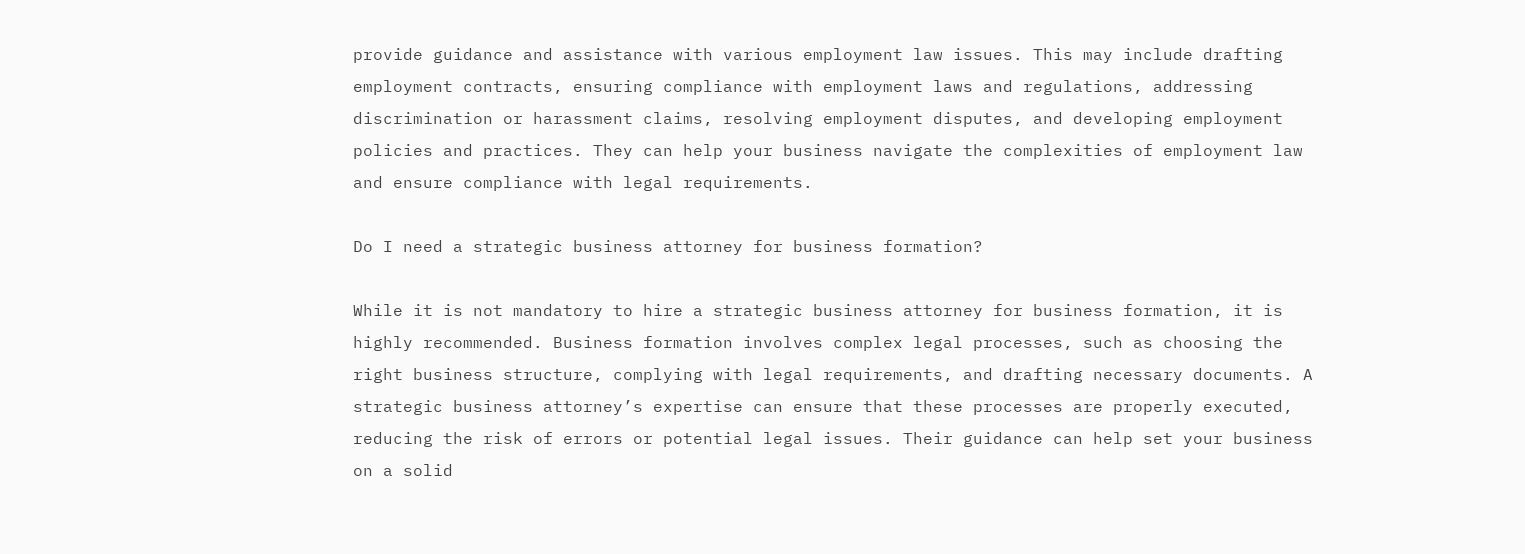provide guidance and assistance with various employment law issues. This may include drafting employment contracts, ensuring compliance with employment laws and regulations, addressing discrimination or harassment claims, resolving employment disputes, and developing employment policies and practices. They can help your business navigate the complexities of employment law and ensure compliance with legal requirements.

Do I need a strategic business attorney for business formation?

While it is not mandatory to hire a strategic business attorney for business formation, it is highly recommended. Business formation involves complex legal processes, such as choosing the right business structure, complying with legal requirements, and drafting necessary documents. A strategic business attorney’s expertise can ensure that these processes are properly executed, reducing the risk of errors or potential legal issues. Their guidance can help set your business on a solid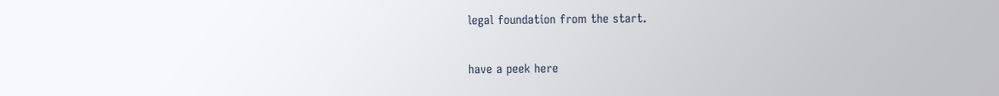legal foundation from the start.

have a peek here